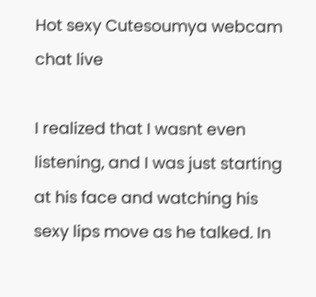Hot sexy Cutesoumya webcam chat live

I realized that I wasnt even listening, and I was just starting at his face and watching his sexy lips move as he talked. In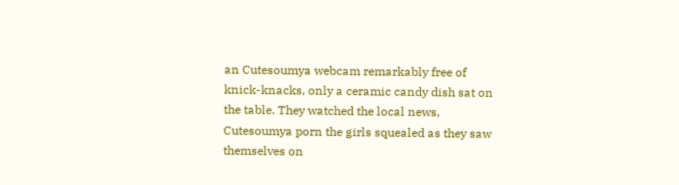an Cutesoumya webcam remarkably free of knick-knacks, only a ceramic candy dish sat on the table. They watched the local news, Cutesoumya porn the girls squealed as they saw themselves on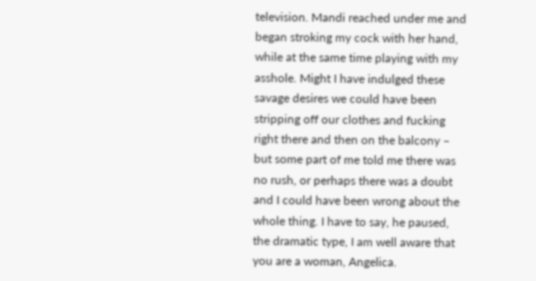television. Mandi reached under me and began stroking my cock with her hand, while at the same time playing with my asshole. Might I have indulged these savage desires we could have been stripping off our clothes and fucking right there and then on the balcony – but some part of me told me there was no rush, or perhaps there was a doubt and I could have been wrong about the whole thing. I have to say, he paused, the dramatic type, I am well aware that you are a woman, Angelica.